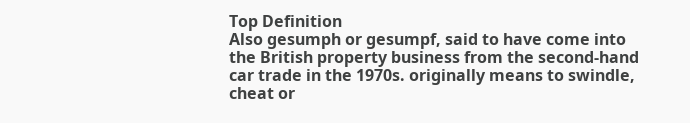Top Definition
Also gesumph or gesumpf, said to have come into the British property business from the second-hand car trade in the 1970s. originally means to swindle, cheat or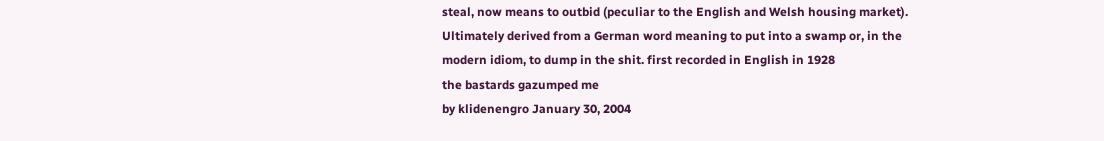steal, now means to outbid (peculiar to the English and Welsh housing market). Ultimately derived from a German word meaning to put into a swamp or, in the modern idiom, to dump in the shit. first recorded in English in 1928
the bastards gazumped me
by klidenengro January 30, 2004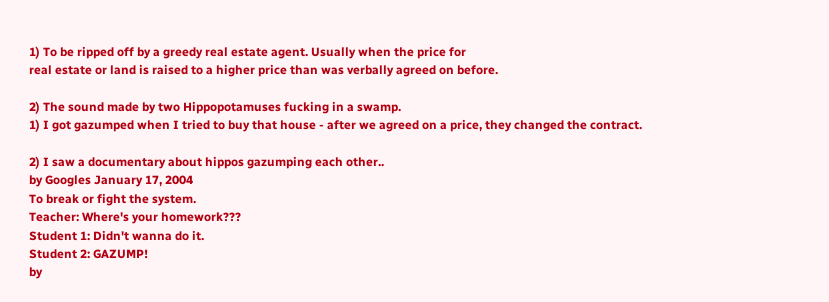1) To be ripped off by a greedy real estate agent. Usually when the price for
real estate or land is raised to a higher price than was verbally agreed on before.

2) The sound made by two Hippopotamuses fucking in a swamp.
1) I got gazumped when I tried to buy that house - after we agreed on a price, they changed the contract.

2) I saw a documentary about hippos gazumping each other..
by Googles January 17, 2004
To break or fight the system.
Teacher: Where's your homework???
Student 1: Didn't wanna do it.
Student 2: GAZUMP!
by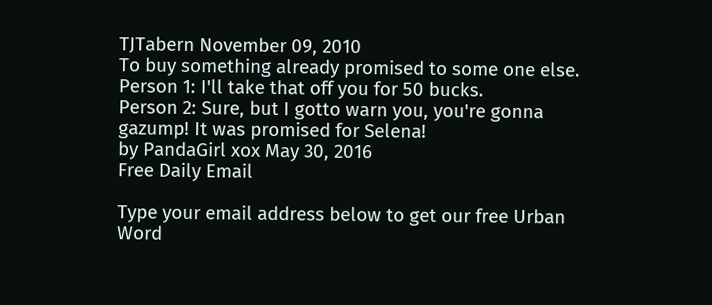TJTabern November 09, 2010
To buy something already promised to some one else.
Person 1: I'll take that off you for 50 bucks.
Person 2: Sure, but I gotto warn you, you're gonna gazump! It was promised for Selena!
by PandaGirl xox May 30, 2016
Free Daily Email

Type your email address below to get our free Urban Word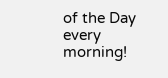of the Day every morning!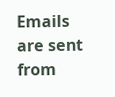Emails are sent from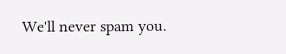We'll never spam you.